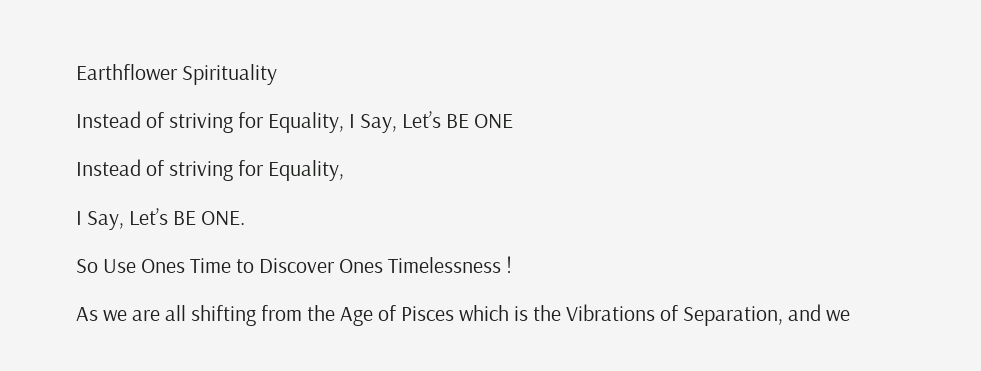Earthflower Spirituality

Instead of striving for Equality, I Say, Let’s BE ONE

Instead of striving for Equality,

I Say, Let’s BE ONE.

So Use Ones Time to Discover Ones Timelessness !

As we are all shifting from the Age of Pisces which is the Vibrations of Separation, and we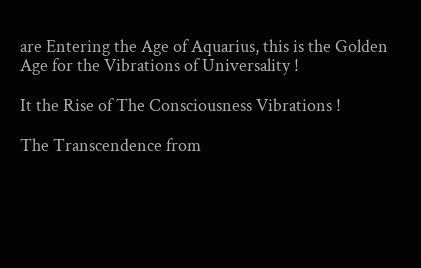are Entering the Age of Aquarius, this is the Golden Age for the Vibrations of Universality !

It the Rise of The Consciousness Vibrations !

The Transcendence from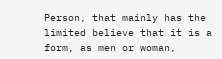Person, that mainly has the limited believe that it is a form, as men or woman,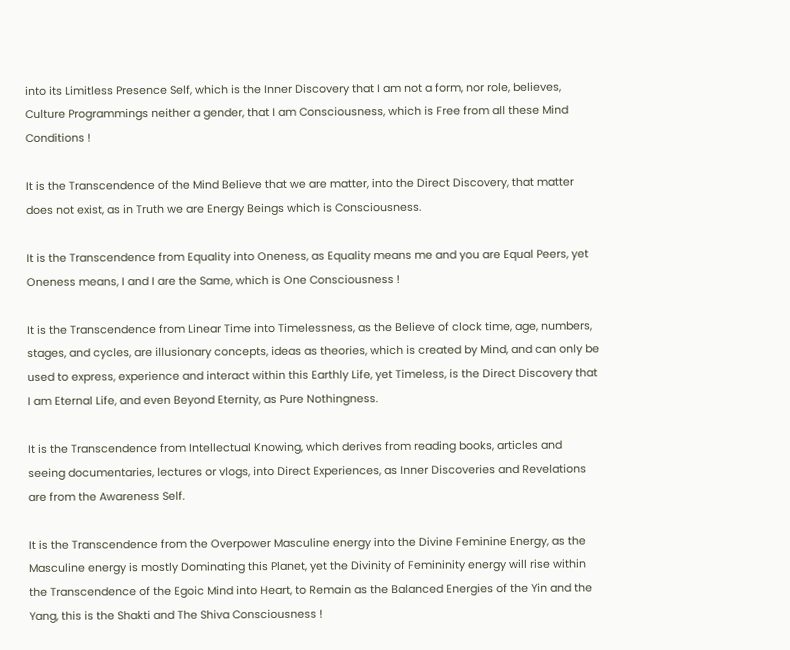into its Limitless Presence Self, which is the Inner Discovery that I am not a form, nor role, believes, Culture Programmings neither a gender, that I am Consciousness, which is Free from all these Mind Conditions !

It is the Transcendence of the Mind Believe that we are matter, into the Direct Discovery, that matter does not exist, as in Truth we are Energy Beings which is Consciousness.

It is the Transcendence from Equality into Oneness, as Equality means me and you are Equal Peers, yet Oneness means, I and I are the Same, which is One Consciousness !

It is the Transcendence from Linear Time into Timelessness, as the Believe of clock time, age, numbers, stages, and cycles, are illusionary concepts, ideas as theories, which is created by Mind, and can only be used to express, experience and interact within this Earthly Life, yet Timeless, is the Direct Discovery that I am Eternal Life, and even Beyond Eternity, as Pure Nothingness.

It is the Transcendence from Intellectual Knowing, which derives from reading books, articles and seeing documentaries, lectures or vlogs, into Direct Experiences, as Inner Discoveries and Revelations are from the Awareness Self.

It is the Transcendence from the Overpower Masculine energy into the Divine Feminine Energy, as the Masculine energy is mostly Dominating this Planet, yet the Divinity of Femininity energy will rise within the Transcendence of the Egoic Mind into Heart, to Remain as the Balanced Energies of the Yin and the Yang, this is the Shakti and The Shiva Consciousness !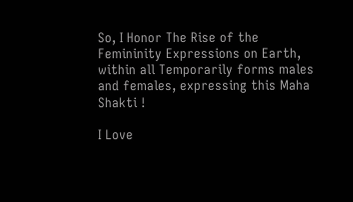So, I Honor The Rise of the Femininity Expressions on Earth, within all Temporarily forms males and females, expressing this Maha Shakti !

I Love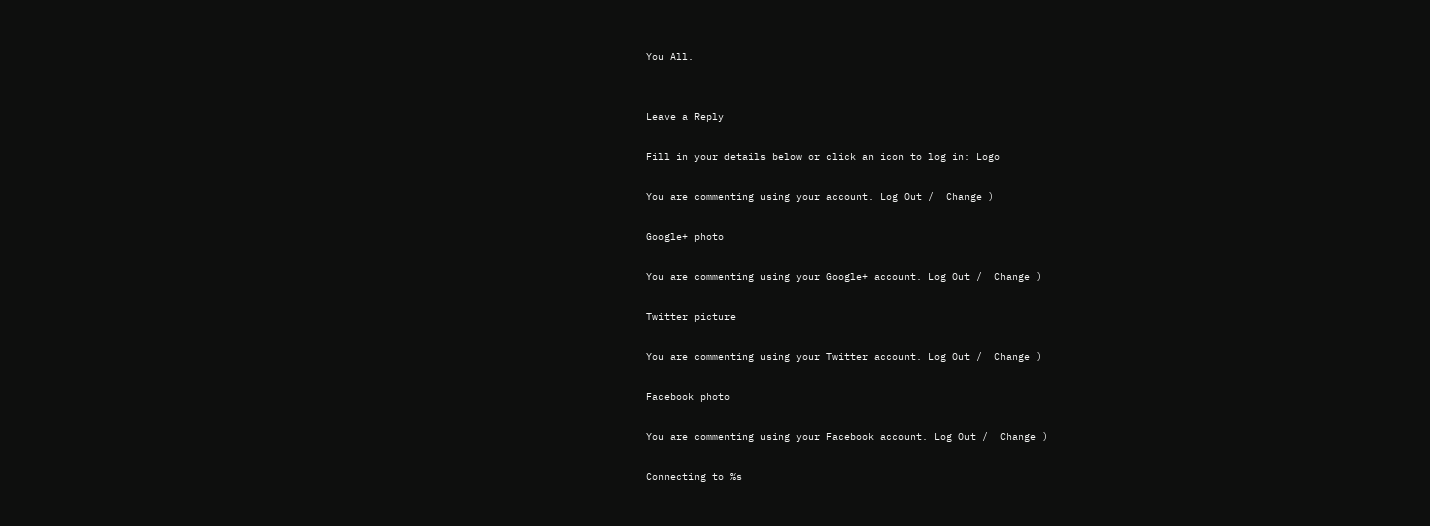You All.


Leave a Reply

Fill in your details below or click an icon to log in: Logo

You are commenting using your account. Log Out /  Change )

Google+ photo

You are commenting using your Google+ account. Log Out /  Change )

Twitter picture

You are commenting using your Twitter account. Log Out /  Change )

Facebook photo

You are commenting using your Facebook account. Log Out /  Change )

Connecting to %s